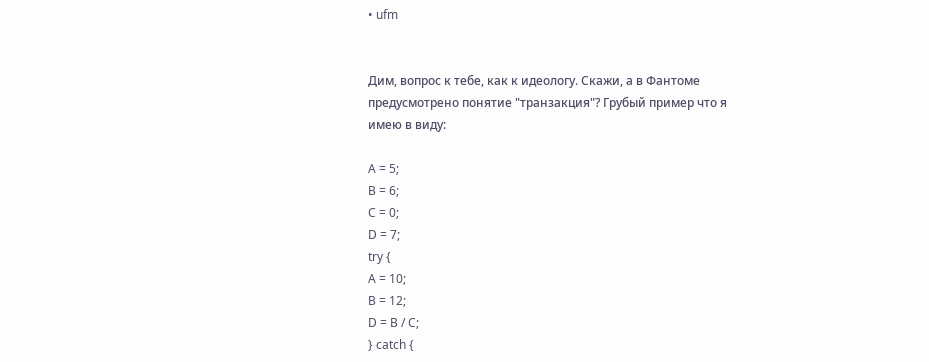• ufm


Дим, вопрос к тебе, как к идеологу. Скажи, а в Фантоме предусмотрено понятие "транзакция"? Грубый пример что я имею в виду:

A = 5;
B = 6;
C = 0;
D = 7;
try {
A = 10;
B = 12;
D = B / C;
} catch {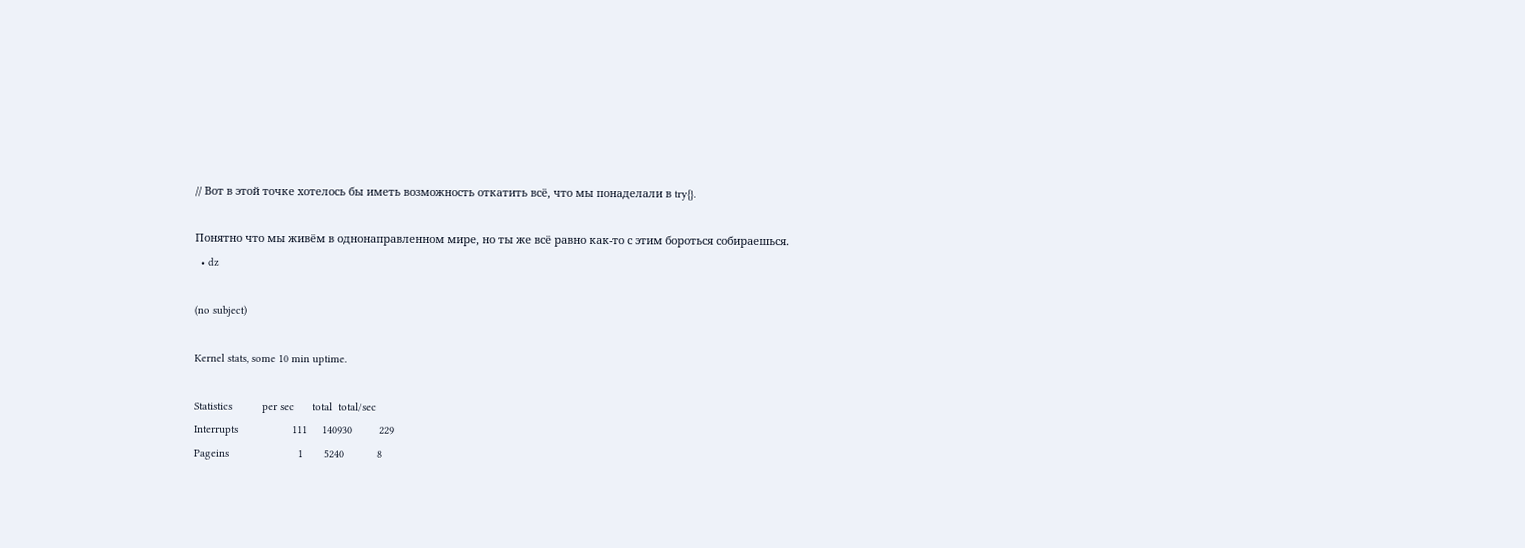// Вот в этой точке хотелось бы иметь возможность откатить всё, что мы понаделали в try{}.

Понятно что мы живём в однонаправленном мире, но ты же всё равно как-то с этим бороться собираешься.
  • dz

(no subject)

Kernel stats, some 10 min uptime.

Statistics          per sec      total  total/sec
Interrupts                  111     140930         229
Pageins                       1       5240           8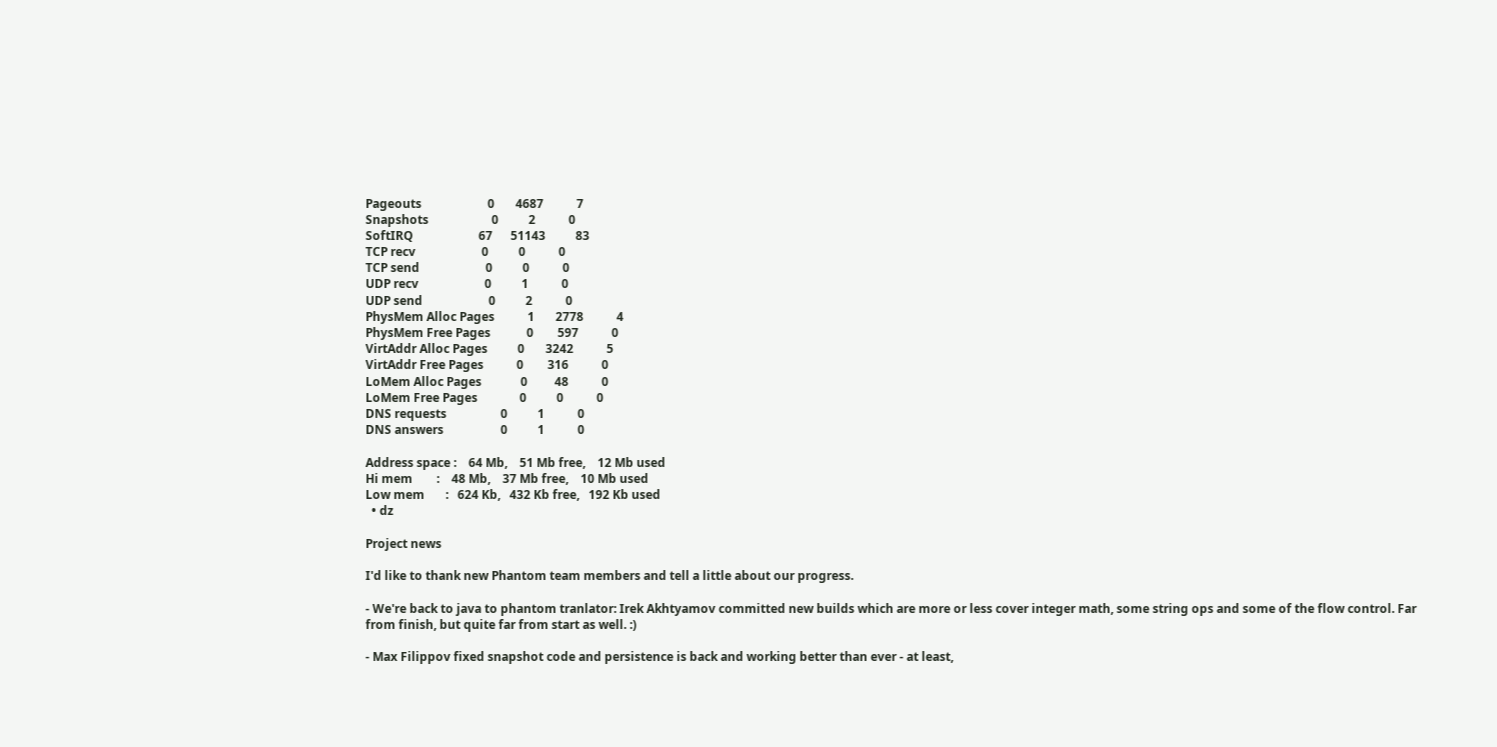Pageouts                      0       4687           7
Snapshots                     0          2           0
SoftIRQ                      67      51143          83
TCP recv                      0          0           0
TCP send                      0          0           0
UDP recv                      0          1           0
UDP send                      0          2           0
PhysMem Alloc Pages           1       2778           4
PhysMem Free Pages            0        597           0
VirtAddr Alloc Pages          0       3242           5
VirtAddr Free Pages           0        316           0
LoMem Alloc Pages             0         48           0
LoMem Free Pages              0          0           0
DNS requests                  0          1           0
DNS answers                   0          1           0

Address space :    64 Mb,    51 Mb free,    12 Mb used
Hi mem        :    48 Mb,    37 Mb free,    10 Mb used
Low mem       :   624 Kb,   432 Kb free,   192 Kb used
  • dz

Project news

I'd like to thank new Phantom team members and tell a little about our progress.

- We're back to java to phantom tranlator: Irek Akhtyamov committed new builds which are more or less cover integer math, some string ops and some of the flow control. Far from finish, but quite far from start as well. :)

- Max Filippov fixed snapshot code and persistence is back and working better than ever - at least,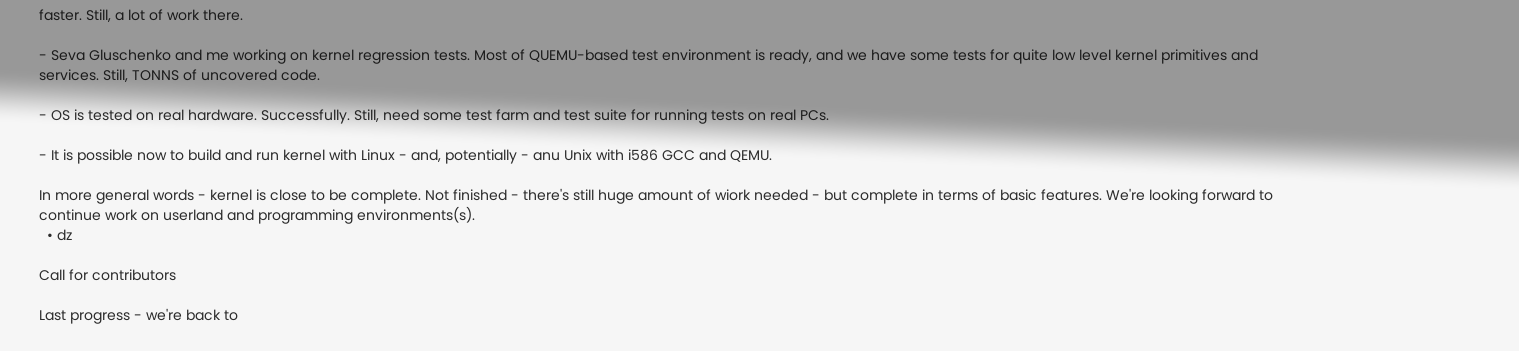faster. Still, a lot of work there.

- Seva Gluschenko and me working on kernel regression tests. Most of QUEMU-based test environment is ready, and we have some tests for quite low level kernel primitives and services. Still, TONNS of uncovered code.

- OS is tested on real hardware. Successfully. Still, need some test farm and test suite for running tests on real PCs.

- It is possible now to build and run kernel with Linux - and, potentially - anu Unix with i586 GCC and QEMU.

In more general words - kernel is close to be complete. Not finished - there's still huge amount of wiork needed - but complete in terms of basic features. We're looking forward to continue work on userland and programming environments(s).
  • dz

Call for contributors

Last progress - we're back to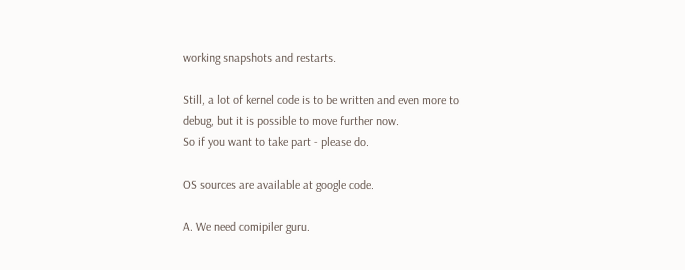working snapshots and restarts.

Still, a lot of kernel code is to be written and even more to debug, but it is possible to move further now.
So if you want to take part - please do.

OS sources are available at google code.

A. We need comipiler guru.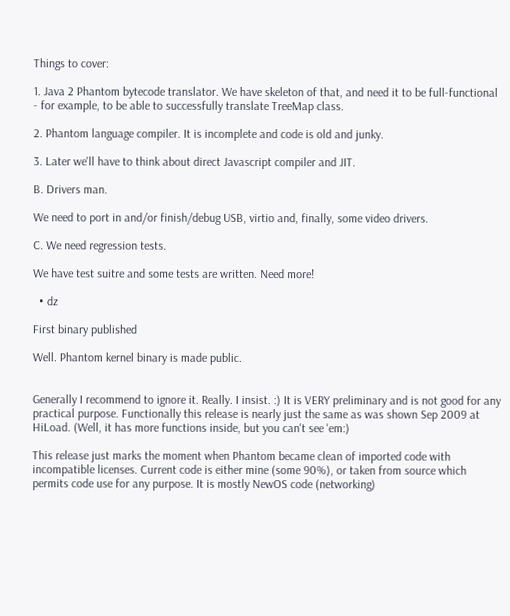Things to cover:

1. Java 2 Phantom bytecode translator. We have skeleton of that, and need it to be full-functional - for example, to be able to successfully translate TreeMap class.

2. Phantom language compiler. It is incomplete and code is old and junky.

3. Later we'll have to think about direct Javascript compiler and JIT.

B. Drivers man.

We need to port in and/or finish/debug USB, virtio and, finally, some video drivers.

C. We need regression tests.

We have test suitre and some tests are written. Need more!

  • dz

First binary published

Well. Phantom kernel binary is made public.


Generally I recommend to ignore it. Really. I insist. :) It is VERY preliminary and is not good for any practical purpose. Functionally this release is nearly just the same as was shown Sep 2009 at HiLoad. (Well, it has more functions inside, but you can't see 'em:)

This release just marks the moment when Phantom became clean of imported code with incompatible licenses. Current code is either mine (some 90%), or taken from source which permits code use for any purpose. It is mostly NewOS code (networking)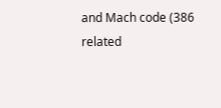and Mach code (386 related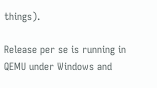things).

Release per se is running in QEMU under Windows and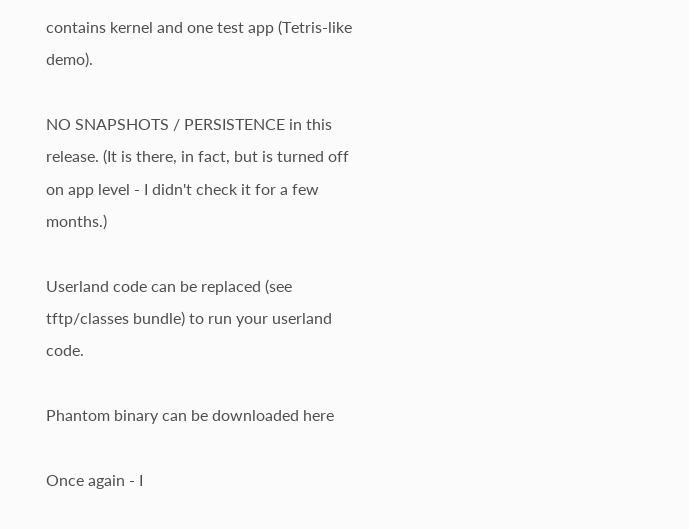contains kernel and one test app (Tetris-like demo).

NO SNAPSHOTS / PERSISTENCE in this release. (It is there, in fact, but is turned off on app level - I didn't check it for a few months.)

Userland code can be replaced (see tftp/classes bundle) to run your userland code.

Phantom binary can be downloaded here

Once again - I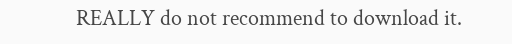REALLY do not recommend to download it.